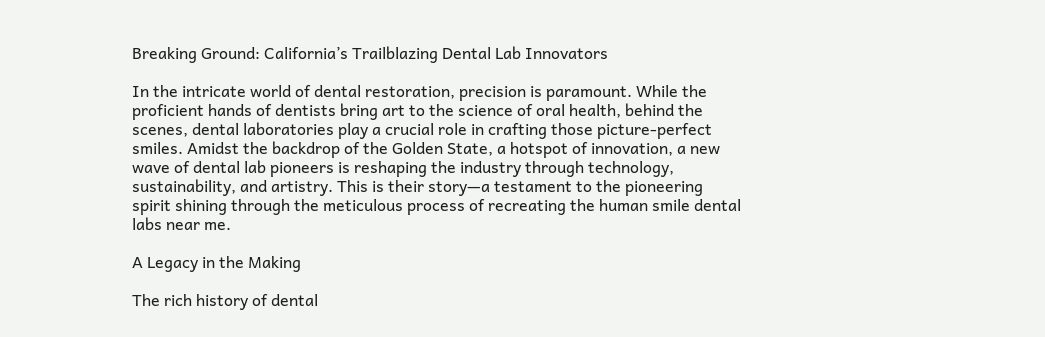Breaking Ground: California’s Trailblazing Dental Lab Innovators

In the intricate world of dental restoration, precision is paramount. While the proficient hands of dentists bring art to the science of oral health, behind the scenes, dental laboratories play a crucial role in crafting those picture-perfect smiles. Amidst the backdrop of the Golden State, a hotspot of innovation, a new wave of dental lab pioneers is reshaping the industry through technology, sustainability, and artistry. This is their story—a testament to the pioneering spirit shining through the meticulous process of recreating the human smile dental labs near me.

A Legacy in the Making

The rich history of dental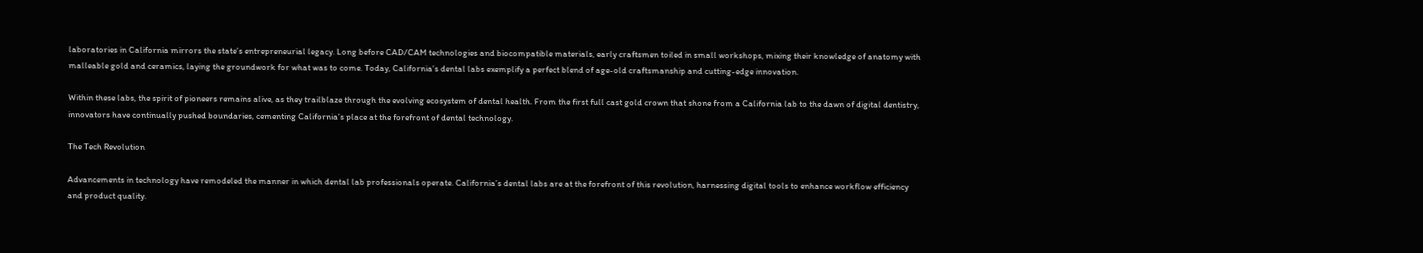laboratories in California mirrors the state’s entrepreneurial legacy. Long before CAD/CAM technologies and biocompatible materials, early craftsmen toiled in small workshops, mixing their knowledge of anatomy with malleable gold and ceramics, laying the groundwork for what was to come. Today, California’s dental labs exemplify a perfect blend of age-old craftsmanship and cutting-edge innovation.

Within these labs, the spirit of pioneers remains alive, as they trailblaze through the evolving ecosystem of dental health. From the first full cast gold crown that shone from a California lab to the dawn of digital dentistry, innovators have continually pushed boundaries, cementing California’s place at the forefront of dental technology.

The Tech Revolution

Advancements in technology have remodeled the manner in which dental lab professionals operate. California’s dental labs are at the forefront of this revolution, harnessing digital tools to enhance workflow efficiency and product quality.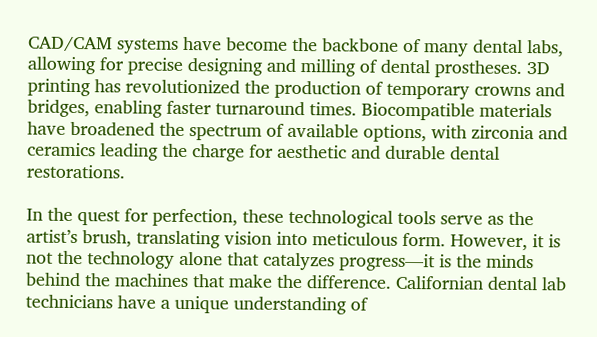CAD/CAM systems have become the backbone of many dental labs, allowing for precise designing and milling of dental prostheses. 3D printing has revolutionized the production of temporary crowns and bridges, enabling faster turnaround times. Biocompatible materials have broadened the spectrum of available options, with zirconia and ceramics leading the charge for aesthetic and durable dental restorations.

In the quest for perfection, these technological tools serve as the artist’s brush, translating vision into meticulous form. However, it is not the technology alone that catalyzes progress—it is the minds behind the machines that make the difference. Californian dental lab technicians have a unique understanding of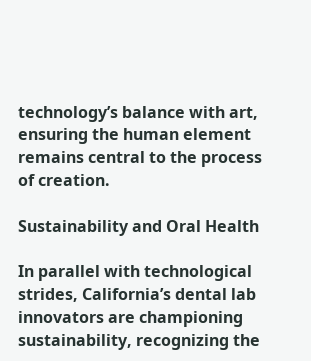technology’s balance with art, ensuring the human element remains central to the process of creation.

Sustainability and Oral Health

In parallel with technological strides, California’s dental lab innovators are championing sustainability, recognizing the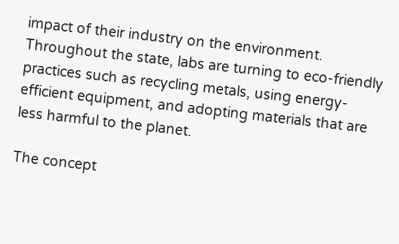impact of their industry on the environment. Throughout the state, labs are turning to eco-friendly practices such as recycling metals, using energy-efficient equipment, and adopting materials that are less harmful to the planet.

The concept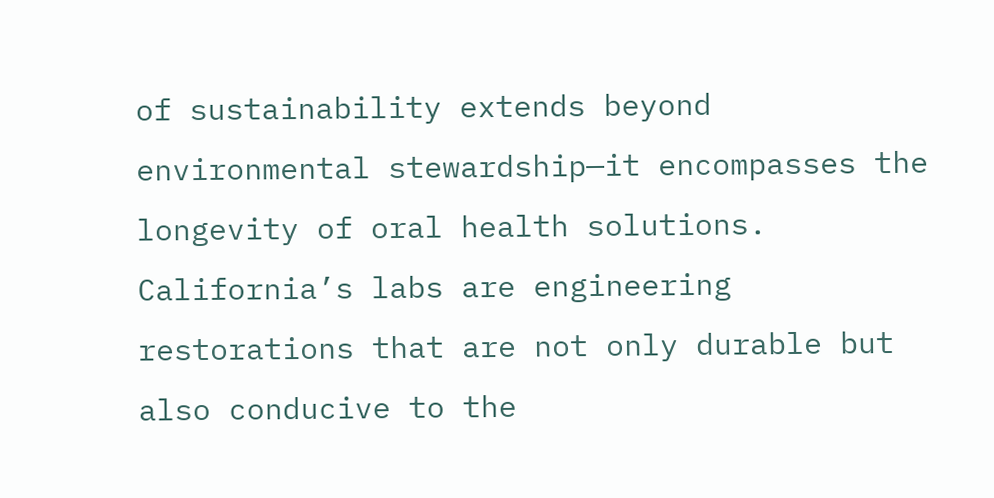of sustainability extends beyond environmental stewardship—it encompasses the longevity of oral health solutions. California’s labs are engineering restorations that are not only durable but also conducive to the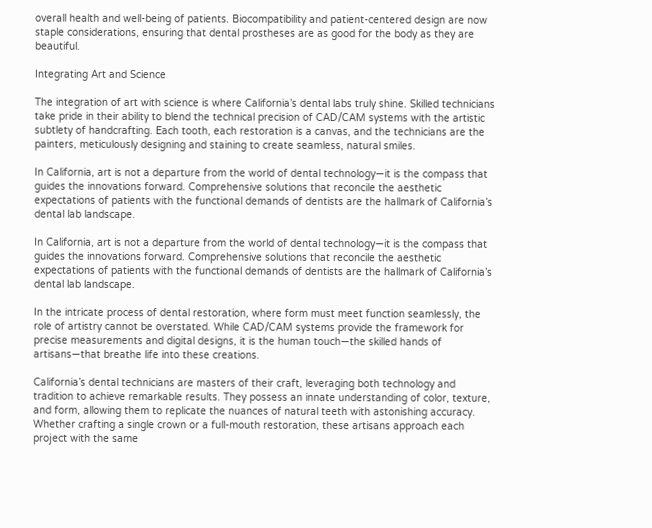overall health and well-being of patients. Biocompatibility and patient-centered design are now staple considerations, ensuring that dental prostheses are as good for the body as they are beautiful.

Integrating Art and Science

The integration of art with science is where California’s dental labs truly shine. Skilled technicians take pride in their ability to blend the technical precision of CAD/CAM systems with the artistic subtlety of handcrafting. Each tooth, each restoration is a canvas, and the technicians are the painters, meticulously designing and staining to create seamless, natural smiles.

In California, art is not a departure from the world of dental technology—it is the compass that guides the innovations forward. Comprehensive solutions that reconcile the aesthetic expectations of patients with the functional demands of dentists are the hallmark of California’s dental lab landscape.

In California, art is not a departure from the world of dental technology—it is the compass that guides the innovations forward. Comprehensive solutions that reconcile the aesthetic expectations of patients with the functional demands of dentists are the hallmark of California’s dental lab landscape.

In the intricate process of dental restoration, where form must meet function seamlessly, the role of artistry cannot be overstated. While CAD/CAM systems provide the framework for precise measurements and digital designs, it is the human touch—the skilled hands of artisans—that breathe life into these creations.

California’s dental technicians are masters of their craft, leveraging both technology and tradition to achieve remarkable results. They possess an innate understanding of color, texture, and form, allowing them to replicate the nuances of natural teeth with astonishing accuracy. Whether crafting a single crown or a full-mouth restoration, these artisans approach each project with the same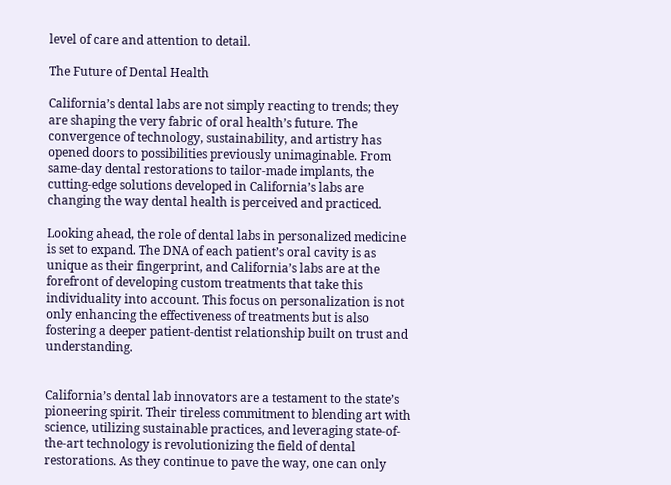level of care and attention to detail.

The Future of Dental Health

California’s dental labs are not simply reacting to trends; they are shaping the very fabric of oral health’s future. The convergence of technology, sustainability, and artistry has opened doors to possibilities previously unimaginable. From same-day dental restorations to tailor-made implants, the cutting-edge solutions developed in California’s labs are changing the way dental health is perceived and practiced.

Looking ahead, the role of dental labs in personalized medicine is set to expand. The DNA of each patient’s oral cavity is as unique as their fingerprint, and California’s labs are at the forefront of developing custom treatments that take this individuality into account. This focus on personalization is not only enhancing the effectiveness of treatments but is also fostering a deeper patient-dentist relationship built on trust and understanding.


California’s dental lab innovators are a testament to the state’s pioneering spirit. Their tireless commitment to blending art with science, utilizing sustainable practices, and leveraging state-of-the-art technology is revolutionizing the field of dental restorations. As they continue to pave the way, one can only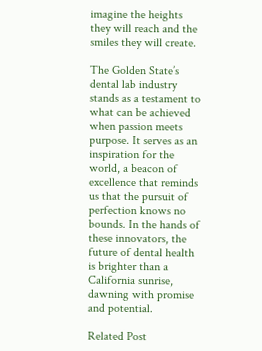imagine the heights they will reach and the smiles they will create.

The Golden State’s dental lab industry stands as a testament to what can be achieved when passion meets purpose. It serves as an inspiration for the world, a beacon of excellence that reminds us that the pursuit of perfection knows no bounds. In the hands of these innovators, the future of dental health is brighter than a California sunrise, dawning with promise and potential.

Related Post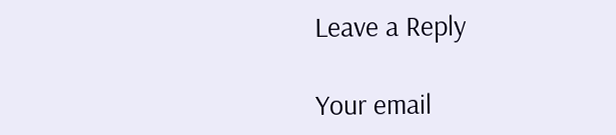Leave a Reply

Your email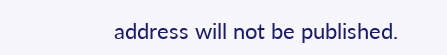address will not be published.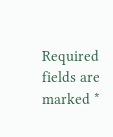Required fields are marked *